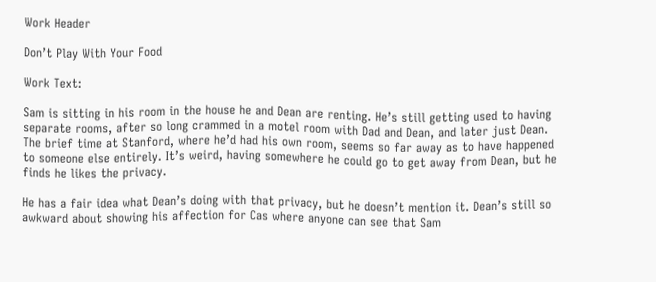Work Header

Don’t Play With Your Food

Work Text:

Sam is sitting in his room in the house he and Dean are renting. He’s still getting used to having separate rooms, after so long crammed in a motel room with Dad and Dean, and later just Dean. The brief time at Stanford, where he’d had his own room, seems so far away as to have happened to someone else entirely. It’s weird, having somewhere he could go to get away from Dean, but he finds he likes the privacy.

He has a fair idea what Dean’s doing with that privacy, but he doesn’t mention it. Dean’s still so awkward about showing his affection for Cas where anyone can see that Sam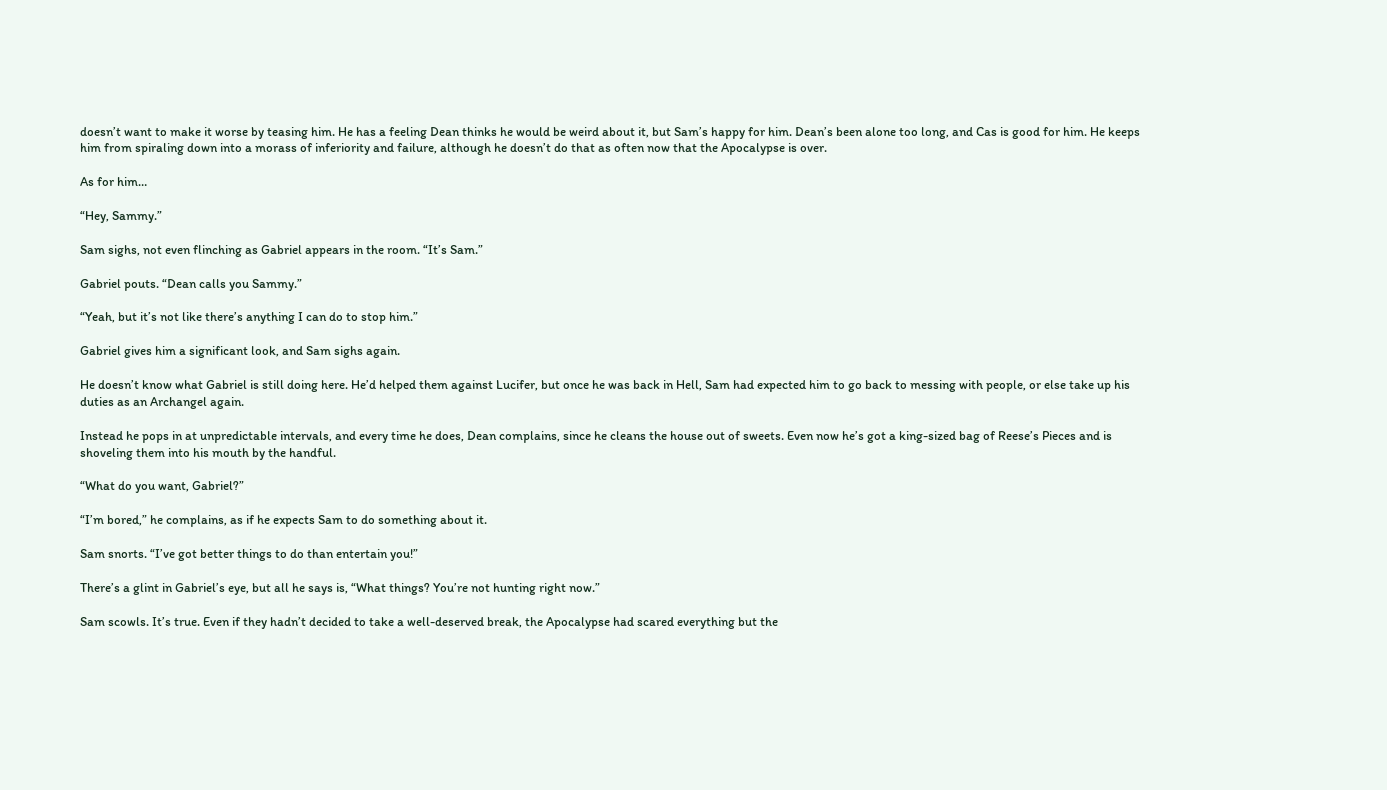doesn’t want to make it worse by teasing him. He has a feeling Dean thinks he would be weird about it, but Sam’s happy for him. Dean’s been alone too long, and Cas is good for him. He keeps him from spiraling down into a morass of inferiority and failure, although he doesn’t do that as often now that the Apocalypse is over.

As for him…

“Hey, Sammy.”

Sam sighs, not even flinching as Gabriel appears in the room. “It’s Sam.”

Gabriel pouts. “Dean calls you Sammy.”

“Yeah, but it’s not like there’s anything I can do to stop him.”

Gabriel gives him a significant look, and Sam sighs again.

He doesn’t know what Gabriel is still doing here. He’d helped them against Lucifer, but once he was back in Hell, Sam had expected him to go back to messing with people, or else take up his duties as an Archangel again.

Instead he pops in at unpredictable intervals, and every time he does, Dean complains, since he cleans the house out of sweets. Even now he’s got a king-sized bag of Reese’s Pieces and is shoveling them into his mouth by the handful.

“What do you want, Gabriel?”

“I’m bored,” he complains, as if he expects Sam to do something about it.

Sam snorts. “I’ve got better things to do than entertain you!”

There’s a glint in Gabriel’s eye, but all he says is, “What things? You’re not hunting right now.”

Sam scowls. It’s true. Even if they hadn’t decided to take a well-deserved break, the Apocalypse had scared everything but the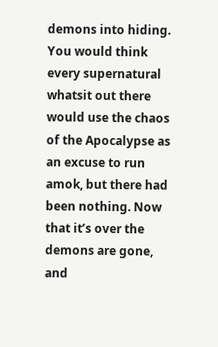demons into hiding. You would think every supernatural whatsit out there would use the chaos of the Apocalypse as an excuse to run amok, but there had been nothing. Now that it’s over the demons are gone, and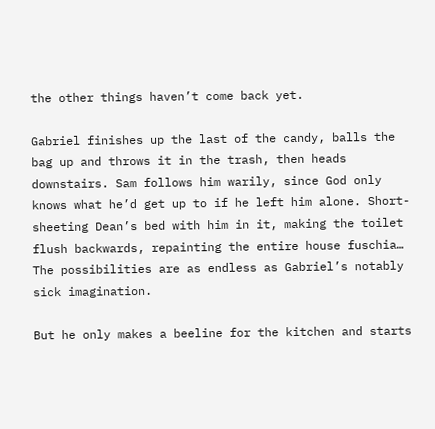the other things haven’t come back yet.

Gabriel finishes up the last of the candy, balls the bag up and throws it in the trash, then heads downstairs. Sam follows him warily, since God only knows what he’d get up to if he left him alone. Short-sheeting Dean’s bed with him in it, making the toilet flush backwards, repainting the entire house fuschia… The possibilities are as endless as Gabriel’s notably sick imagination.

But he only makes a beeline for the kitchen and starts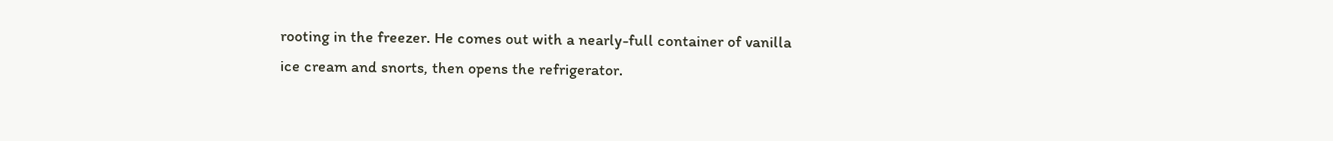rooting in the freezer. He comes out with a nearly-full container of vanilla ice cream and snorts, then opens the refrigerator.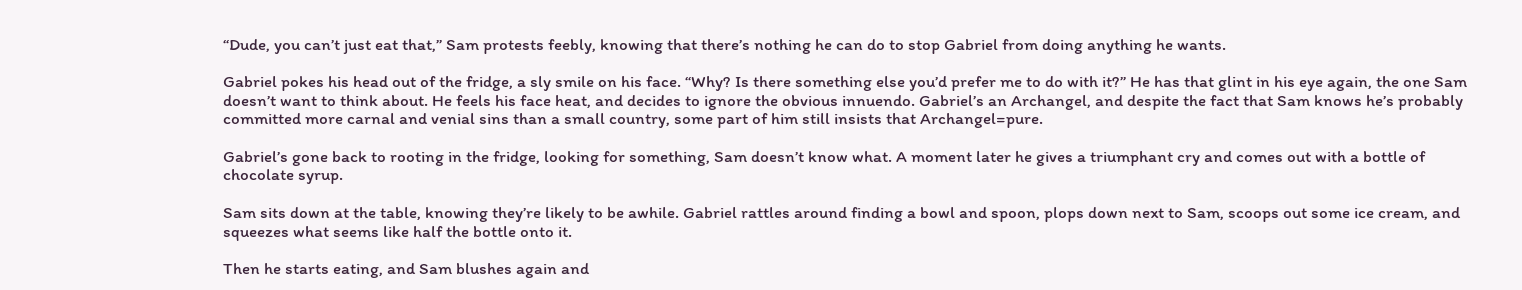“Dude, you can’t just eat that,” Sam protests feebly, knowing that there’s nothing he can do to stop Gabriel from doing anything he wants.

Gabriel pokes his head out of the fridge, a sly smile on his face. “Why? Is there something else you’d prefer me to do with it?” He has that glint in his eye again, the one Sam doesn’t want to think about. He feels his face heat, and decides to ignore the obvious innuendo. Gabriel’s an Archangel, and despite the fact that Sam knows he’s probably committed more carnal and venial sins than a small country, some part of him still insists that Archangel=pure.

Gabriel’s gone back to rooting in the fridge, looking for something, Sam doesn’t know what. A moment later he gives a triumphant cry and comes out with a bottle of chocolate syrup.

Sam sits down at the table, knowing they’re likely to be awhile. Gabriel rattles around finding a bowl and spoon, plops down next to Sam, scoops out some ice cream, and squeezes what seems like half the bottle onto it.

Then he starts eating, and Sam blushes again and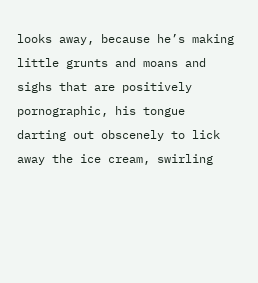looks away, because he’s making little grunts and moans and sighs that are positively pornographic, his tongue darting out obscenely to lick away the ice cream, swirling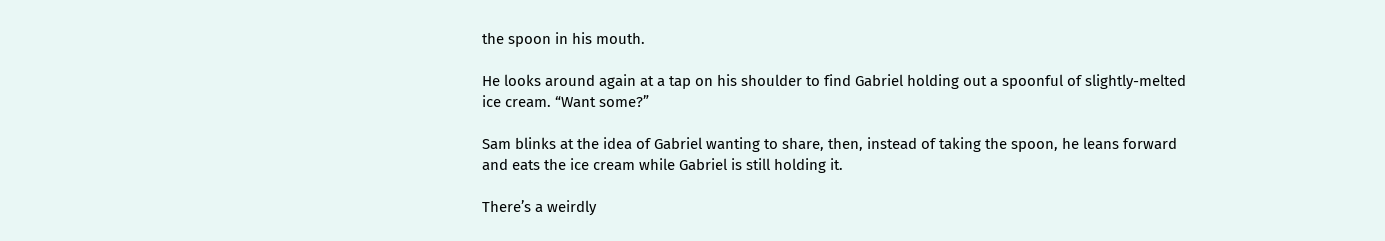the spoon in his mouth.

He looks around again at a tap on his shoulder to find Gabriel holding out a spoonful of slightly-melted ice cream. “Want some?”

Sam blinks at the idea of Gabriel wanting to share, then, instead of taking the spoon, he leans forward and eats the ice cream while Gabriel is still holding it.

There’s a weirdly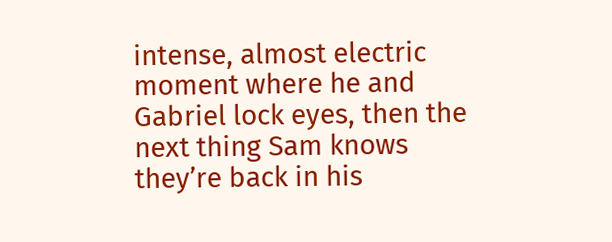intense, almost electric moment where he and Gabriel lock eyes, then the next thing Sam knows they’re back in his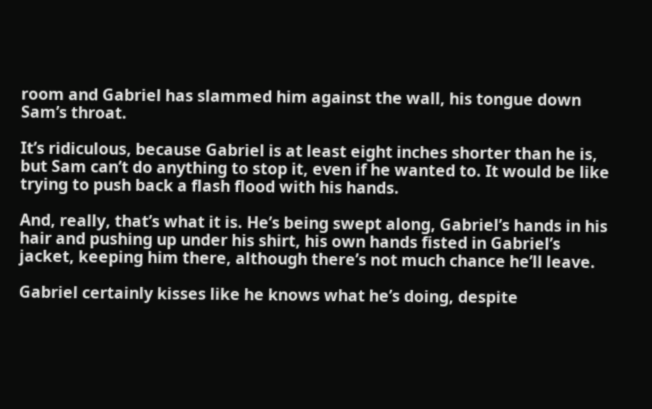room and Gabriel has slammed him against the wall, his tongue down Sam’s throat.

It’s ridiculous, because Gabriel is at least eight inches shorter than he is, but Sam can’t do anything to stop it, even if he wanted to. It would be like trying to push back a flash flood with his hands.

And, really, that’s what it is. He’s being swept along, Gabriel’s hands in his hair and pushing up under his shirt, his own hands fisted in Gabriel’s jacket, keeping him there, although there’s not much chance he’ll leave.

Gabriel certainly kisses like he knows what he’s doing, despite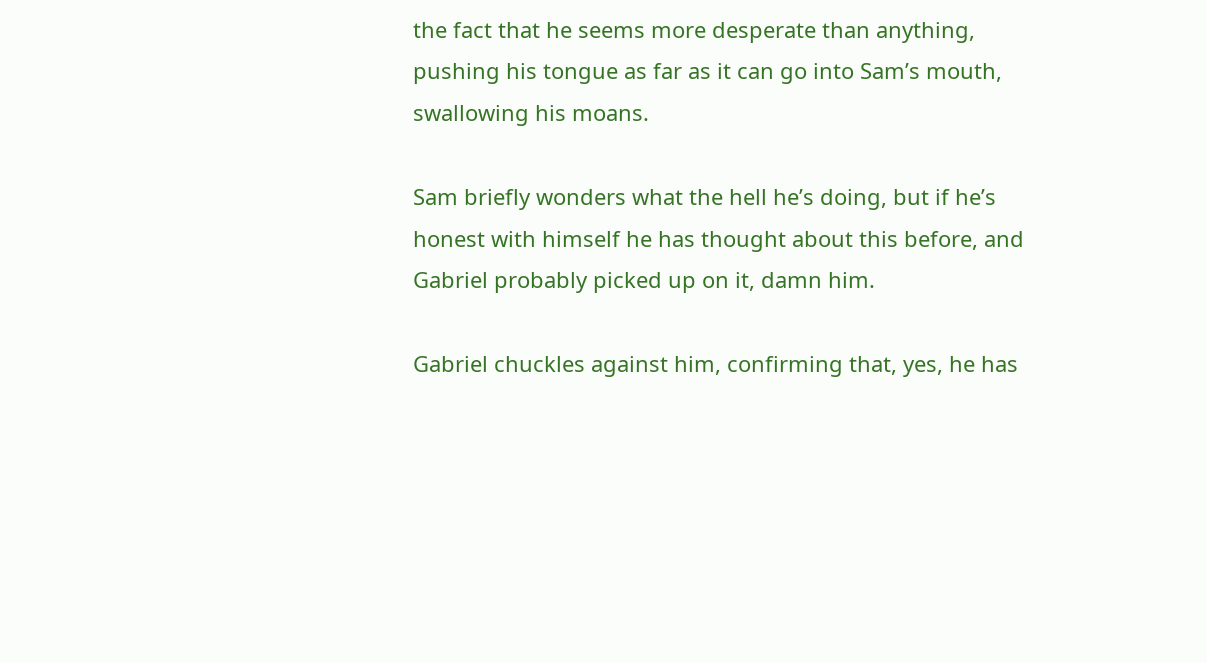the fact that he seems more desperate than anything, pushing his tongue as far as it can go into Sam’s mouth, swallowing his moans.

Sam briefly wonders what the hell he’s doing, but if he’s honest with himself he has thought about this before, and Gabriel probably picked up on it, damn him.

Gabriel chuckles against him, confirming that, yes, he has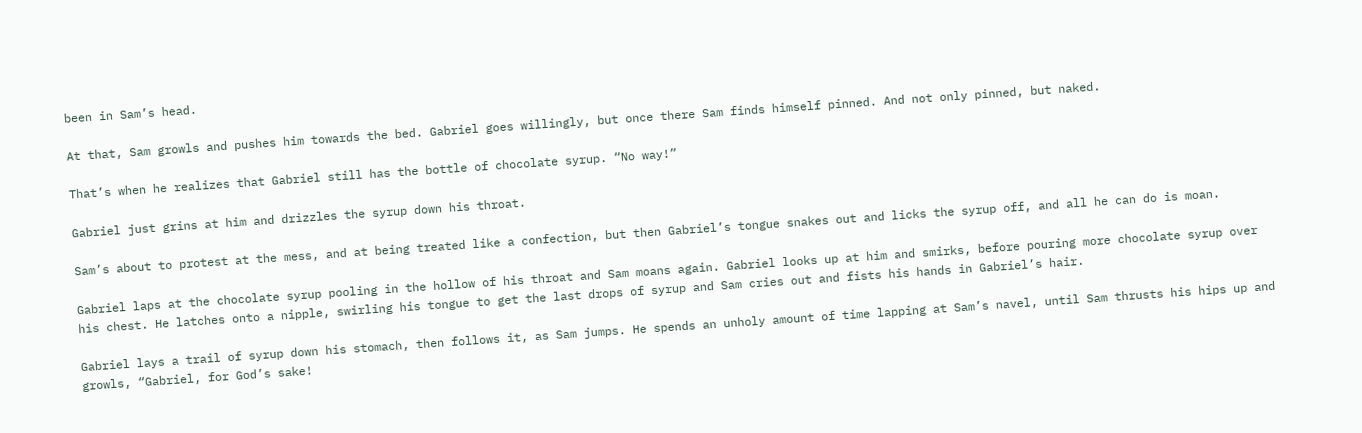been in Sam’s head.

At that, Sam growls and pushes him towards the bed. Gabriel goes willingly, but once there Sam finds himself pinned. And not only pinned, but naked.

That’s when he realizes that Gabriel still has the bottle of chocolate syrup. “No way!”

Gabriel just grins at him and drizzles the syrup down his throat.

Sam’s about to protest at the mess, and at being treated like a confection, but then Gabriel’s tongue snakes out and licks the syrup off, and all he can do is moan.

Gabriel laps at the chocolate syrup pooling in the hollow of his throat and Sam moans again. Gabriel looks up at him and smirks, before pouring more chocolate syrup over his chest. He latches onto a nipple, swirling his tongue to get the last drops of syrup and Sam cries out and fists his hands in Gabriel’s hair.

Gabriel lays a trail of syrup down his stomach, then follows it, as Sam jumps. He spends an unholy amount of time lapping at Sam’s navel, until Sam thrusts his hips up and growls, “Gabriel, for God’s sake!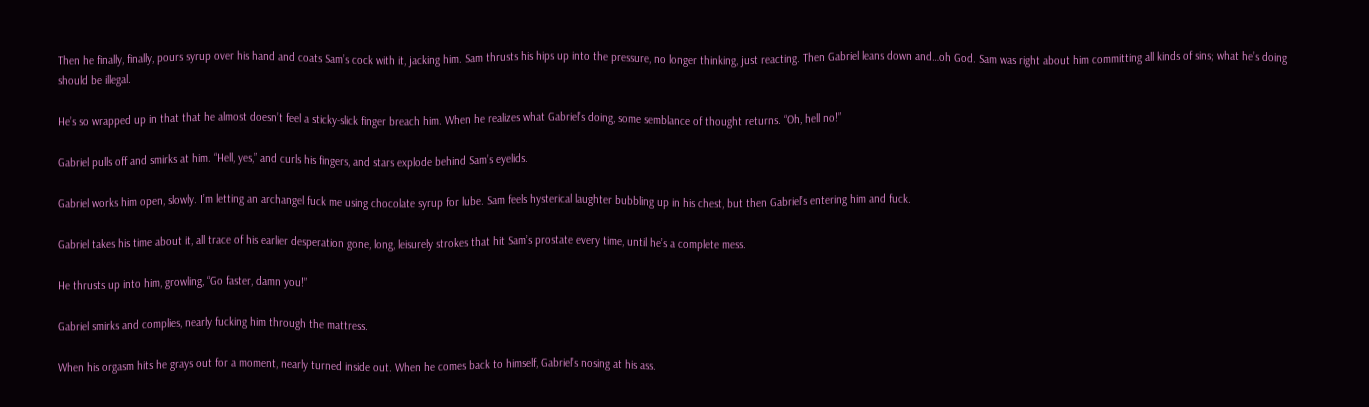Then he finally, finally, pours syrup over his hand and coats Sam’s cock with it, jacking him. Sam thrusts his hips up into the pressure, no longer thinking, just reacting. Then Gabriel leans down and…oh God. Sam was right about him committing all kinds of sins; what he’s doing should be illegal.

He’s so wrapped up in that that he almost doesn’t feel a sticky-slick finger breach him. When he realizes what Gabriel’s doing, some semblance of thought returns. “Oh, hell no!”

Gabriel pulls off and smirks at him. “Hell, yes,” and curls his fingers, and stars explode behind Sam’s eyelids.

Gabriel works him open, slowly. I’m letting an archangel fuck me using chocolate syrup for lube. Sam feels hysterical laughter bubbling up in his chest, but then Gabriel’s entering him and fuck.

Gabriel takes his time about it, all trace of his earlier desperation gone, long, leisurely strokes that hit Sam’s prostate every time, until he’s a complete mess.

He thrusts up into him, growling, “Go faster, damn you!”

Gabriel smirks and complies, nearly fucking him through the mattress.

When his orgasm hits he grays out for a moment, nearly turned inside out. When he comes back to himself, Gabriel’s nosing at his ass.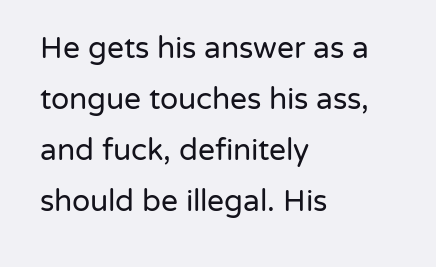He gets his answer as a tongue touches his ass, and fuck, definitely should be illegal. His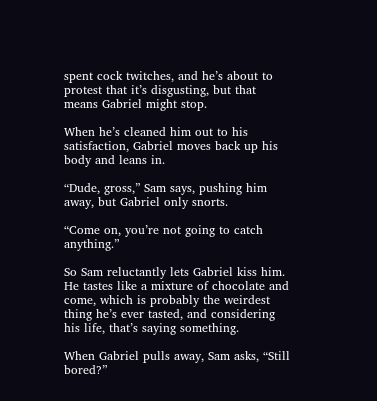spent cock twitches, and he’s about to protest that it’s disgusting, but that means Gabriel might stop.

When he’s cleaned him out to his satisfaction, Gabriel moves back up his body and leans in.

“Dude, gross,” Sam says, pushing him away, but Gabriel only snorts.

“Come on, you’re not going to catch anything.”

So Sam reluctantly lets Gabriel kiss him. He tastes like a mixture of chocolate and come, which is probably the weirdest thing he’s ever tasted, and considering his life, that’s saying something.

When Gabriel pulls away, Sam asks, “Still bored?”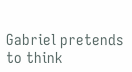Gabriel pretends to think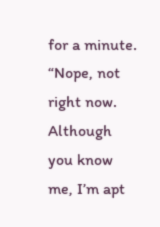for a minute. “Nope, not right now. Although you know me, I’m apt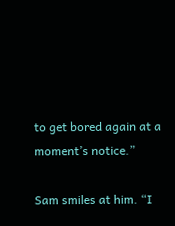to get bored again at a moment’s notice.”

Sam smiles at him. “I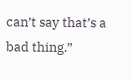can’t say that’s a bad thing.”